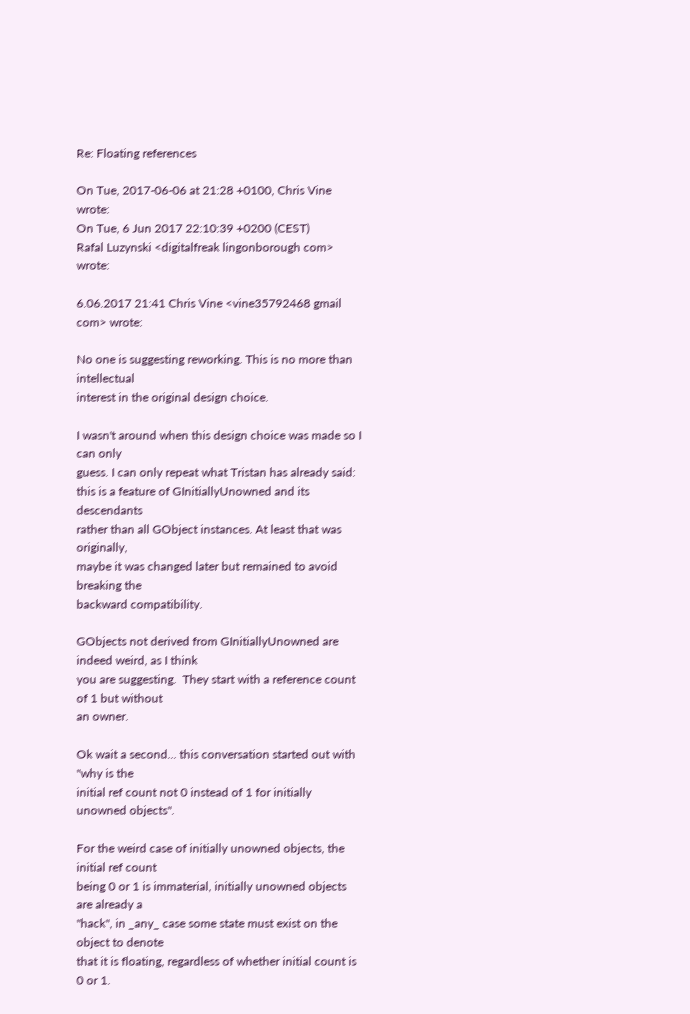Re: Floating references

On Tue, 2017-06-06 at 21:28 +0100, Chris Vine wrote:
On Tue, 6 Jun 2017 22:10:39 +0200 (CEST)
Rafal Luzynski <digitalfreak lingonborough com> wrote:

6.06.2017 21:41 Chris Vine <vine35792468 gmail com> wrote:

No one is suggesting reworking. This is no more than intellectual
interest in the original design choice.

I wasn't around when this design choice was made so I can only
guess. I can only repeat what Tristan has already said:
this is a feature of GInitiallyUnowned and its descendants
rather than all GObject instances. At least that was originally,
maybe it was changed later but remained to avoid breaking the
backward compatibility.

GObjects not derived from GInitiallyUnowned are indeed weird, as I think
you are suggesting.  They start with a reference count of 1 but without
an owner.

Ok wait a second... this conversation started out with "why is the
initial ref count not 0 instead of 1 for initially unowned objects".

For the weird case of initially unowned objects, the initial ref count
being 0 or 1 is immaterial, initially unowned objects are already a
"hack", in _any_ case some state must exist on the object to denote
that it is floating, regardless of whether initial count is 0 or 1.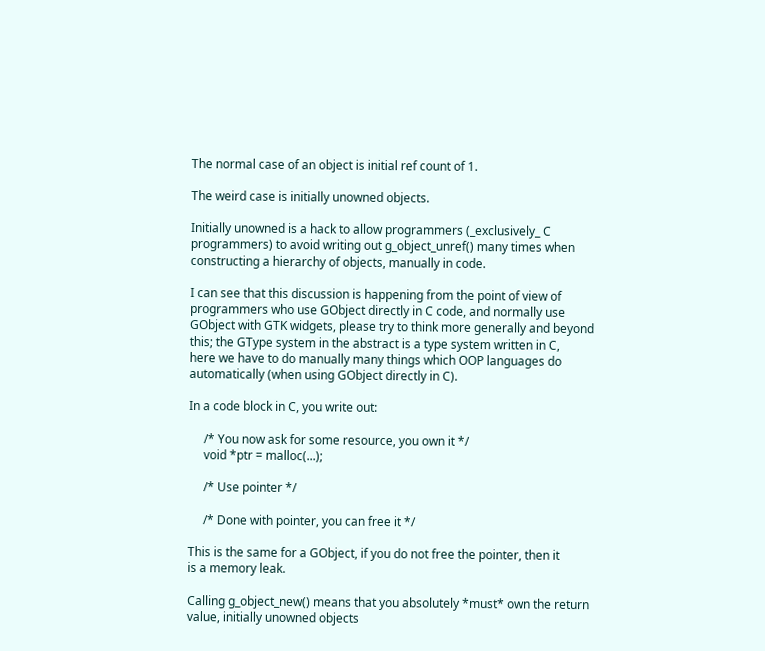The normal case of an object is initial ref count of 1.

The weird case is initially unowned objects.

Initially unowned is a hack to allow programmers (_exclusively_ C
programmers) to avoid writing out g_object_unref() many times when
constructing a hierarchy of objects, manually in code.

I can see that this discussion is happening from the point of view of
programmers who use GObject directly in C code, and normally use
GObject with GTK widgets, please try to think more generally and beyond
this; the GType system in the abstract is a type system written in C,
here we have to do manually many things which OOP languages do
automatically (when using GObject directly in C).

In a code block in C, you write out:

     /* You now ask for some resource, you own it */
     void *ptr = malloc(...);

     /* Use pointer */

     /* Done with pointer, you can free it */

This is the same for a GObject, if you do not free the pointer, then it
is a memory leak.

Calling g_object_new() means that you absolutely *must* own the return
value, initially unowned objects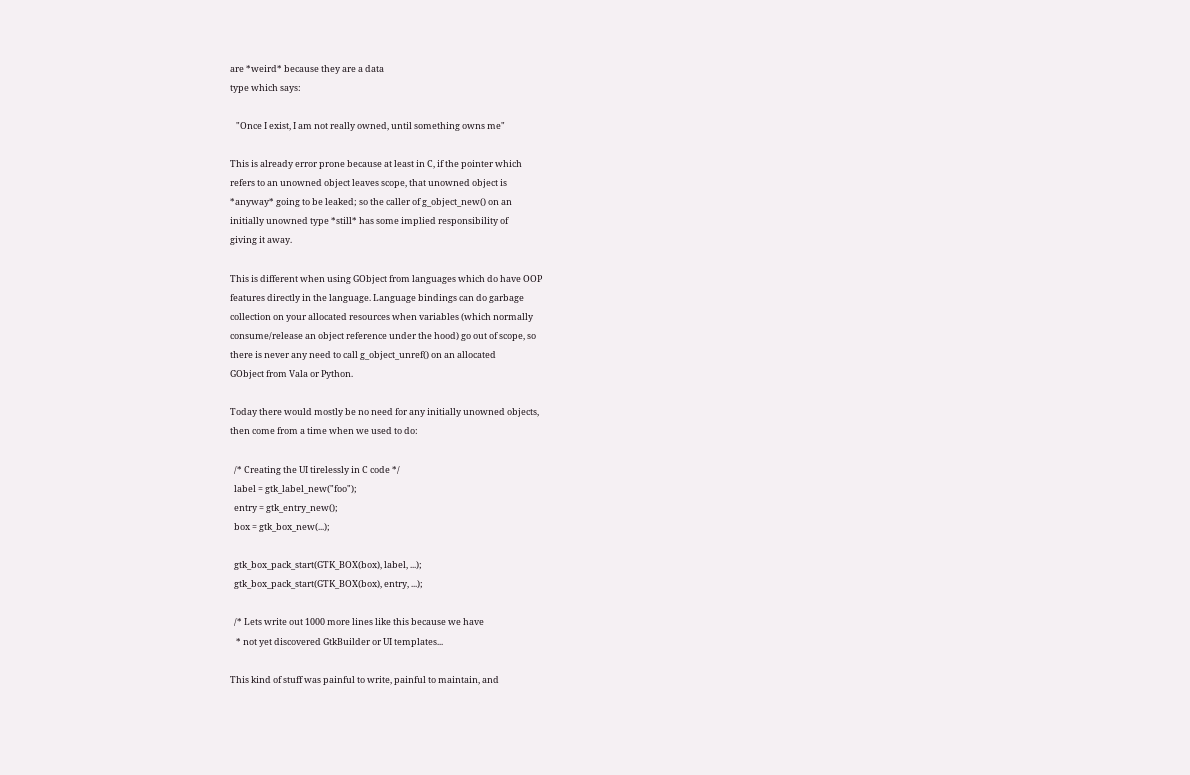are *weird* because they are a data
type which says:

   "Once I exist, I am not really owned, until something owns me"

This is already error prone because at least in C, if the pointer which
refers to an unowned object leaves scope, that unowned object is
*anyway* going to be leaked; so the caller of g_object_new() on an
initially unowned type *still* has some implied responsibility of
giving it away.

This is different when using GObject from languages which do have OOP
features directly in the language. Language bindings can do garbage
collection on your allocated resources when variables (which normally
consume/release an object reference under the hood) go out of scope, so
there is never any need to call g_object_unref() on an allocated
GObject from Vala or Python.

Today there would mostly be no need for any initially unowned objects,
then come from a time when we used to do:

  /* Creating the UI tirelessly in C code */
  label = gtk_label_new("foo");
  entry = gtk_entry_new();
  box = gtk_box_new(...);

  gtk_box_pack_start(GTK_BOX(box), label, ...);
  gtk_box_pack_start(GTK_BOX(box), entry, ...);

  /* Lets write out 1000 more lines like this because we have
   * not yet discovered GtkBuilder or UI templates...

This kind of stuff was painful to write, painful to maintain, and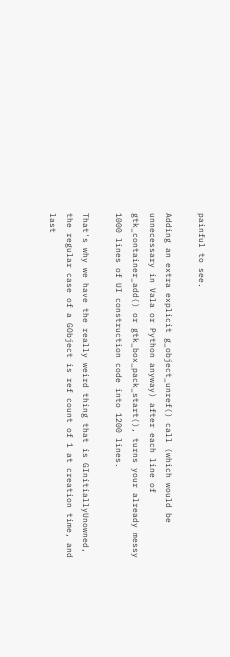painful to see.

Adding an extra explicit g_object_unref() call (which would be
unnecessary in Vala or Python anyway) after each line of
gtk_container_add() or gtk_box_pack_start(), turns your already messy
1000 lines of UI construction code into 1200 lines.

That's why we have the really weird thing that is GInitiallyUnowned,
the regular case of a GObject is ref count of 1 at creation time, and
last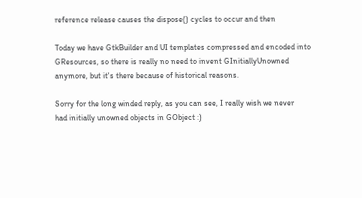reference release causes the dispose() cycles to occur and then

Today we have GtkBuilder and UI templates compressed and encoded into
GResources, so there is really no need to invent GInitiallyUnowned
anymore, but it's there because of historical reasons.

Sorry for the long winded reply, as you can see, I really wish we never
had initially unowned objects in GObject :)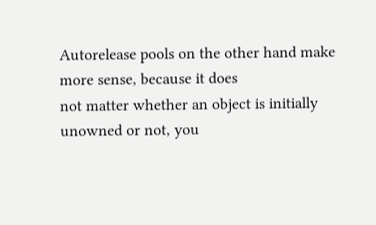Autorelease pools on the other hand make more sense, because it does
not matter whether an object is initially unowned or not, you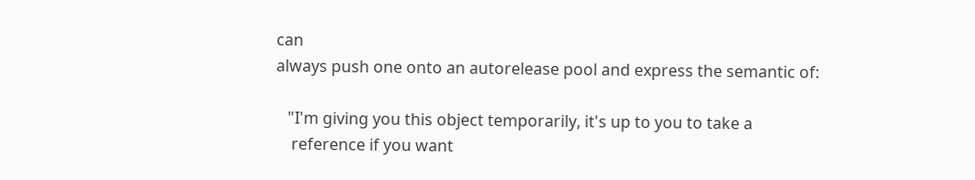can
always push one onto an autorelease pool and express the semantic of:

   "I'm giving you this object temporarily, it's up to you to take a
    reference if you want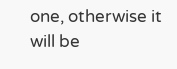one, otherwise it will be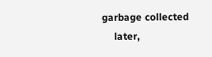garbage collected
    later,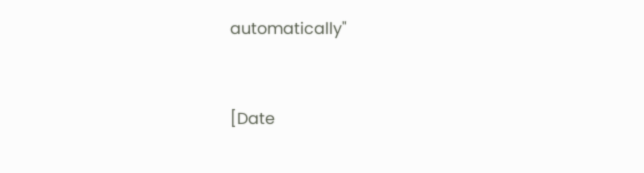automatically"


[Date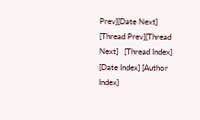Prev][Date Next]   [Thread Prev][Thread Next]   [Thread Index] [Date Index] [Author Index]